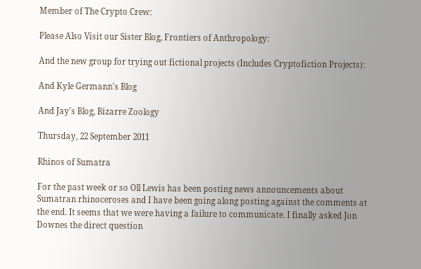Member of The Crypto Crew:

Please Also Visit our Sister Blog, Frontiers of Anthropology:

And the new group for trying out fictional projects (Includes Cryptofiction Projects):

And Kyle Germann's Blog

And Jay's Blog, Bizarre Zoology

Thursday, 22 September 2011

Rhinos of Sumatra

For the past week or so Oll Lewis has been posting news announcements about Sumatran rhinoceroses and I have been going along posting against the comments at the end. It seems that we were having a failure to communicate. I finally asked Jon Downes the direct question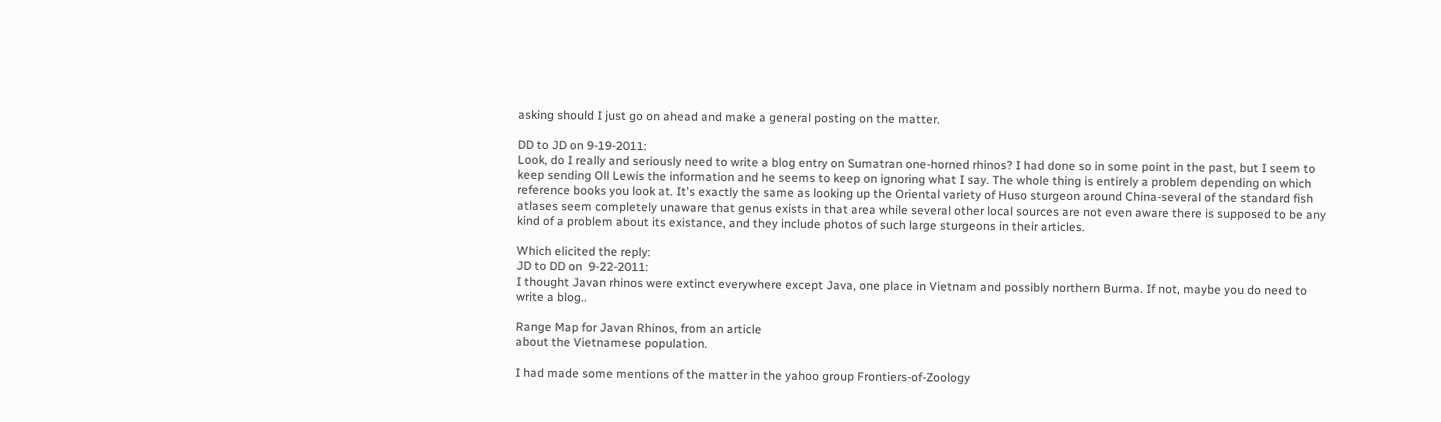asking should I just go on ahead and make a general posting on the matter.

DD to JD on 9-19-2011:
Look, do I really and seriously need to write a blog entry on Sumatran one-horned rhinos? I had done so in some point in the past, but I seem to keep sending Oll Lewis the information and he seems to keep on ignoring what I say. The whole thing is entirely a problem depending on which reference books you look at. It's exactly the same as looking up the Oriental variety of Huso sturgeon around China-several of the standard fish atlases seem completely unaware that genus exists in that area while several other local sources are not even aware there is supposed to be any kind of a problem about its existance, and they include photos of such large sturgeons in their articles.

Which elicited the reply:
JD to DD on  9-22-2011:
I thought Javan rhinos were extinct everywhere except Java, one place in Vietnam and possibly northern Burma. If not, maybe you do need to write a blog..

Range Map for Javan Rhinos, from an article
about the Vietnamese population.

I had made some mentions of the matter in the yahoo group Frontiers-of-Zoology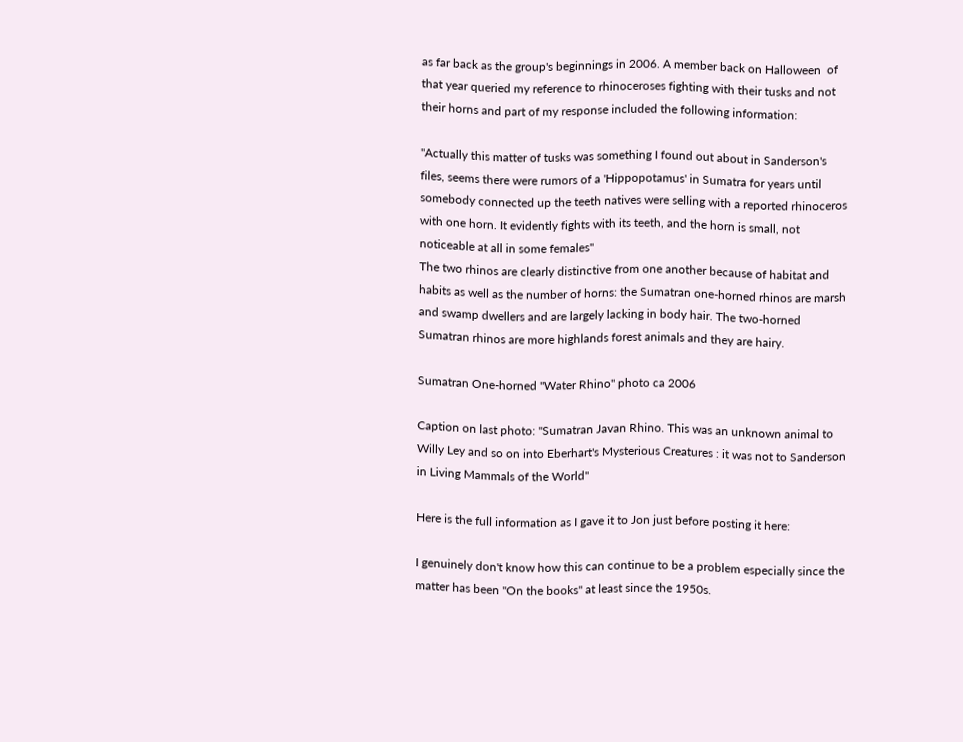as far back as the group's beginnings in 2006. A member back on Halloween  of that year queried my reference to rhinoceroses fighting with their tusks and not their horns and part of my response included the following information:

"Actually this matter of tusks was something I found out about in Sanderson's files, seems there were rumors of a 'Hippopotamus' in Sumatra for years until somebody connected up the teeth natives were selling with a reported rhinoceros with one horn. It evidently fights with its teeth, and the horn is small, not noticeable at all in some females"
The two rhinos are clearly distinctive from one another because of habitat and habits as well as the number of horns: the Sumatran one-horned rhinos are marsh and swamp dwellers and are largely lacking in body hair. The two-horned Sumatran rhinos are more highlands forest animals and they are hairy.

Sumatran One-horned "Water Rhino" photo ca 2006

Caption on last photo: "Sumatran Javan Rhino. This was an unknown animal to Willy Ley and so on into Eberhart's Mysterious Creatures : it was not to Sanderson in Living Mammals of the World"

Here is the full information as I gave it to Jon just before posting it here:

I genuinely don't know how this can continue to be a problem especially since the matter has been "On the books" at least since the 1950s.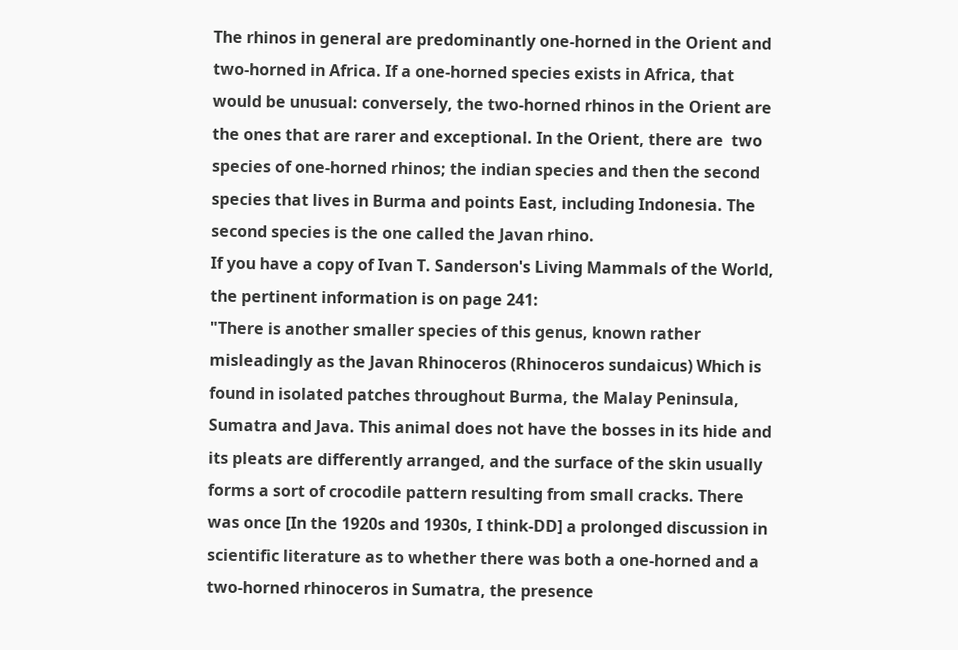The rhinos in general are predominantly one-horned in the Orient and two-horned in Africa. If a one-horned species exists in Africa, that would be unusual: conversely, the two-horned rhinos in the Orient are the ones that are rarer and exceptional. In the Orient, there are  two species of one-horned rhinos; the indian species and then the second species that lives in Burma and points East, including Indonesia. The second species is the one called the Javan rhino.
If you have a copy of Ivan T. Sanderson's Living Mammals of the World, the pertinent information is on page 241:
"There is another smaller species of this genus, known rather misleadingly as the Javan Rhinoceros (Rhinoceros sundaicus) Which is found in isolated patches throughout Burma, the Malay Peninsula, Sumatra and Java. This animal does not have the bosses in its hide and its pleats are differently arranged, and the surface of the skin usually forms a sort of crocodile pattern resulting from small cracks. There was once [In the 1920s and 1930s, I think-DD] a prolonged discussion in scientific literature as to whether there was both a one-horned and a two-horned rhinoceros in Sumatra, the presence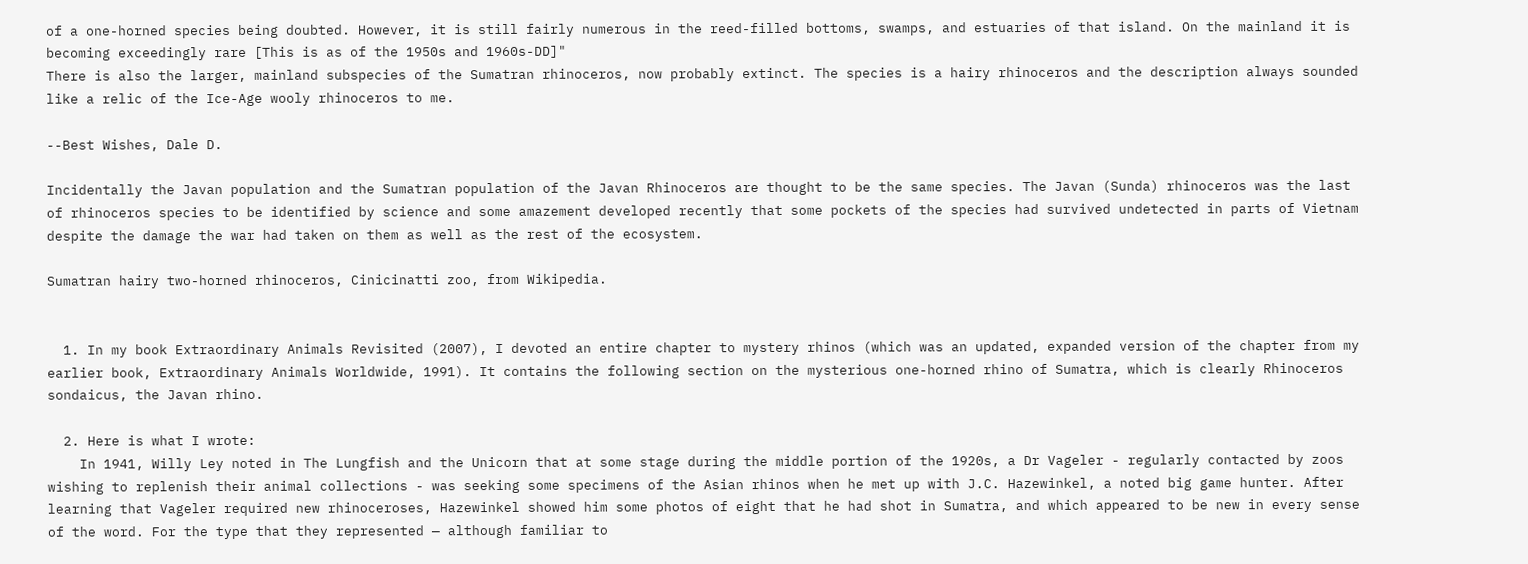of a one-horned species being doubted. However, it is still fairly numerous in the reed-filled bottoms, swamps, and estuaries of that island. On the mainland it is becoming exceedingly rare [This is as of the 1950s and 1960s-DD]"
There is also the larger, mainland subspecies of the Sumatran rhinoceros, now probably extinct. The species is a hairy rhinoceros and the description always sounded like a relic of the Ice-Age wooly rhinoceros to me.

--Best Wishes, Dale D.

Incidentally the Javan population and the Sumatran population of the Javan Rhinoceros are thought to be the same species. The Javan (Sunda) rhinoceros was the last of rhinoceros species to be identified by science and some amazement developed recently that some pockets of the species had survived undetected in parts of Vietnam despite the damage the war had taken on them as well as the rest of the ecosystem.

Sumatran hairy two-horned rhinoceros, Cinicinatti zoo, from Wikipedia.


  1. In my book Extraordinary Animals Revisited (2007), I devoted an entire chapter to mystery rhinos (which was an updated, expanded version of the chapter from my earlier book, Extraordinary Animals Worldwide, 1991). It contains the following section on the mysterious one-horned rhino of Sumatra, which is clearly Rhinoceros sondaicus, the Javan rhino.

  2. Here is what I wrote:
    In 1941, Willy Ley noted in The Lungfish and the Unicorn that at some stage during the middle portion of the 1920s, a Dr Vageler - regularly contacted by zoos wishing to replenish their animal collections - was seeking some specimens of the Asian rhinos when he met up with J.C. Hazewinkel, a noted big game hunter. After learning that Vageler required new rhinoceroses, Hazewinkel showed him some photos of eight that he had shot in Sumatra, and which appeared to be new in every sense of the word. For the type that they represented — although familiar to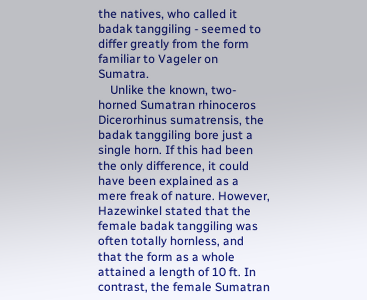the natives, who called it badak tanggiling - seemed to differ greatly from the form familiar to Vageler on Sumatra.
    Unlike the known, two-horned Sumatran rhinoceros Dicerorhinus sumatrensis, the badak tanggiling bore just a single horn. If this had been the only difference, it could have been explained as a mere freak of nature. However, Hazewinkel stated that the female badak tanggiling was often totally hornless, and that the form as a whole attained a length of 10 ft. In contrast, the female Sumatran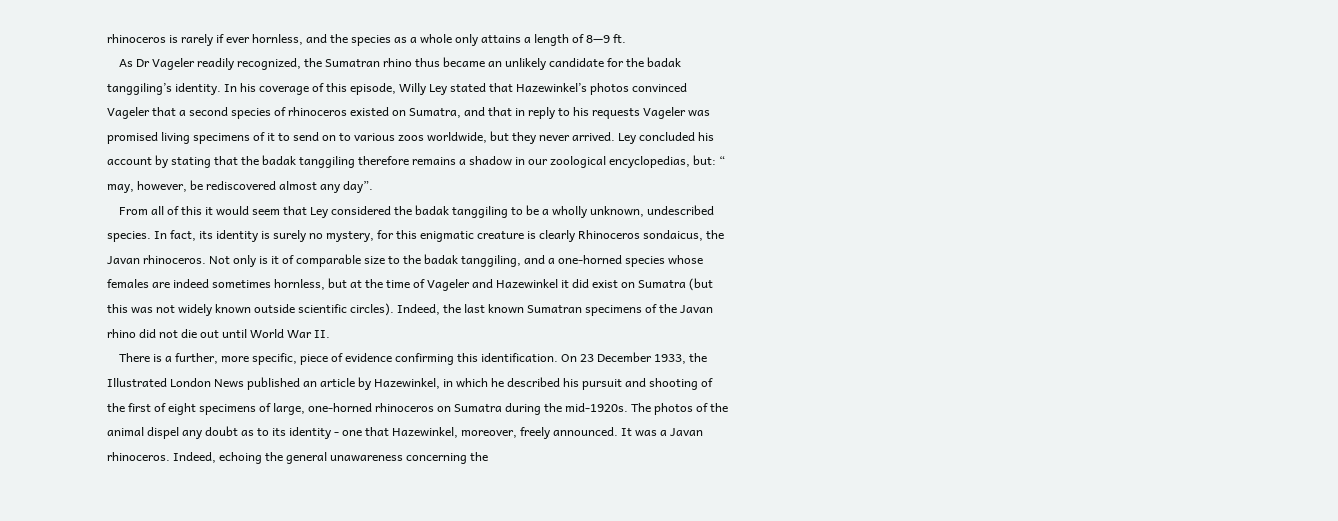rhinoceros is rarely if ever hornless, and the species as a whole only attains a length of 8—9 ft.
    As Dr Vageler readily recognized, the Sumatran rhino thus became an unlikely candidate for the badak tanggiling’s identity. In his coverage of this episode, Willy Ley stated that Hazewinkel’s photos convinced Vageler that a second species of rhinoceros existed on Sumatra, and that in reply to his requests Vageler was promised living specimens of it to send on to various zoos worldwide, but they never arrived. Ley concluded his account by stating that the badak tanggiling therefore remains a shadow in our zoological encyclopedias, but: “ may, however, be rediscovered almost any day”.
    From all of this it would seem that Ley considered the badak tanggiling to be a wholly unknown, undescribed species. In fact, its identity is surely no mystery, for this enigmatic creature is clearly Rhinoceros sondaicus, the Javan rhinoceros. Not only is it of comparable size to the badak tanggiling, and a one-horned species whose females are indeed sometimes hornless, but at the time of Vageler and Hazewinkel it did exist on Sumatra (but this was not widely known outside scientific circles). Indeed, the last known Sumatran specimens of the Javan rhino did not die out until World War II.
    There is a further, more specific, piece of evidence confirming this identification. On 23 December 1933, the Illustrated London News published an article by Hazewinkel, in which he described his pursuit and shooting of the first of eight specimens of large, one-horned rhinoceros on Sumatra during the mid-1920s. The photos of the animal dispel any doubt as to its identity - one that Hazewinkel, moreover, freely announced. It was a Javan rhinoceros. Indeed, echoing the general unawareness concerning the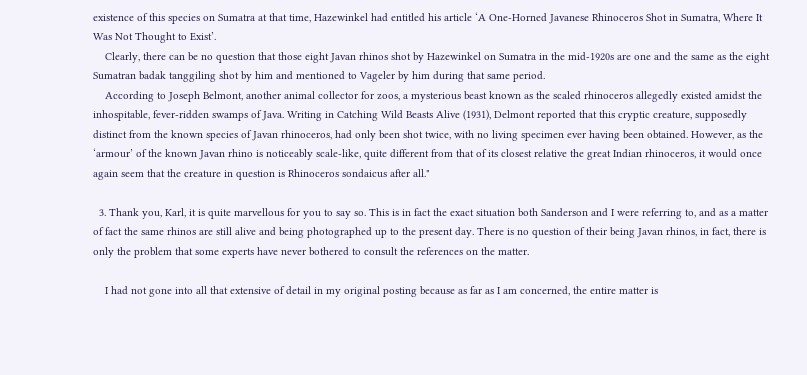existence of this species on Sumatra at that time, Hazewinkel had entitled his article ‘A One-Horned Javanese Rhinoceros Shot in Sumatra, Where It Was Not Thought to Exist’.
    Clearly, there can be no question that those eight Javan rhinos shot by Hazewinkel on Sumatra in the mid-1920s are one and the same as the eight Sumatran badak tanggiling shot by him and mentioned to Vageler by him during that same period.
    According to Joseph Belmont, another animal collector for zoos, a mysterious beast known as the scaled rhinoceros allegedly existed amidst the inhospitable, fever-ridden swamps of Java. Writing in Catching Wild Beasts Alive (1931), Delmont reported that this cryptic creature, supposedly distinct from the known species of Javan rhinoceros, had only been shot twice, with no living specimen ever having been obtained. However, as the ‘armour’ of the known Javan rhino is noticeably scale-like, quite different from that of its closest relative the great Indian rhinoceros, it would once again seem that the creature in question is Rhinoceros sondaicus after all."

  3. Thank you, Karl, it is quite marvellous for you to say so. This is in fact the exact situation both Sanderson and I were referring to, and as a matter of fact the same rhinos are still alive and being photographed up to the present day. There is no question of their being Javan rhinos, in fact, there is only the problem that some experts have never bothered to consult the references on the matter.

    I had not gone into all that extensive of detail in my original posting because as far as I am concerned, the entire matter is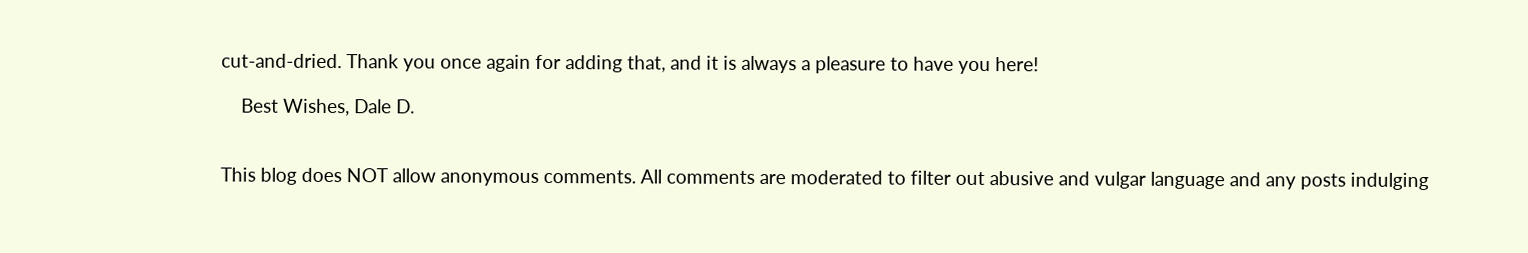cut-and-dried. Thank you once again for adding that, and it is always a pleasure to have you here!

    Best Wishes, Dale D.


This blog does NOT allow anonymous comments. All comments are moderated to filter out abusive and vulgar language and any posts indulging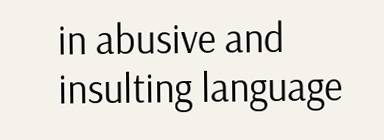in abusive and insulting language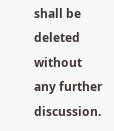shall be deleted without any further discussion.